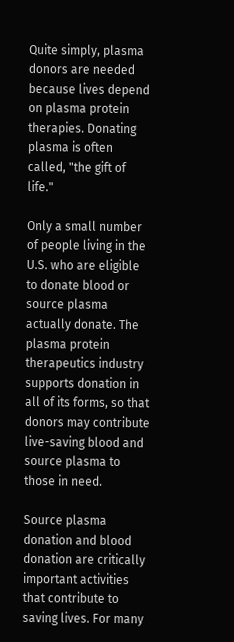Quite simply, plasma donors are needed because lives depend on plasma protein therapies. Donating plasma is often called, "the gift of life."

Only a small number of people living in the U.S. who are eligible to donate blood or source plasma actually donate. The plasma protein therapeutics industry supports donation in all of its forms, so that donors may contribute live-saving blood and source plasma to those in need.

Source plasma donation and blood donation are critically important activities that contribute to saving lives. For many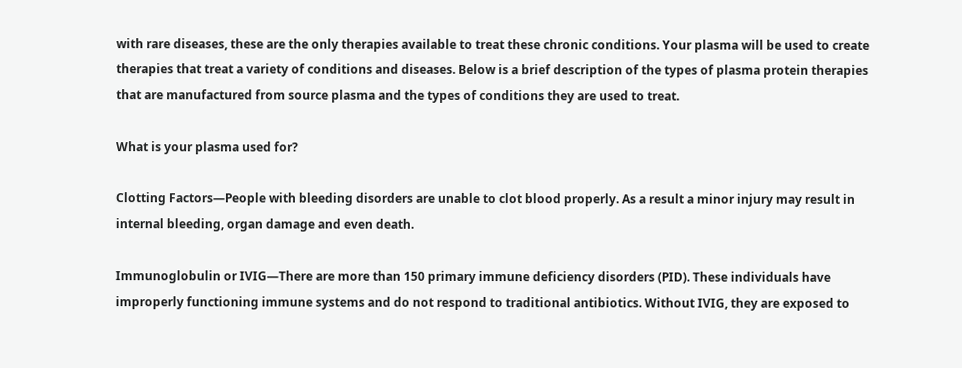with rare diseases, these are the only therapies available to treat these chronic conditions. Your plasma will be used to create therapies that treat a variety of conditions and diseases. Below is a brief description of the types of plasma protein therapies that are manufactured from source plasma and the types of conditions they are used to treat.

What is your plasma used for?

Clotting Factors—People with bleeding disorders are unable to clot blood properly. As a result a minor injury may result in internal bleeding, organ damage and even death.

Immunoglobulin or IVIG—There are more than 150 primary immune deficiency disorders (PID). These individuals have improperly functioning immune systems and do not respond to traditional antibiotics. Without IVIG, they are exposed to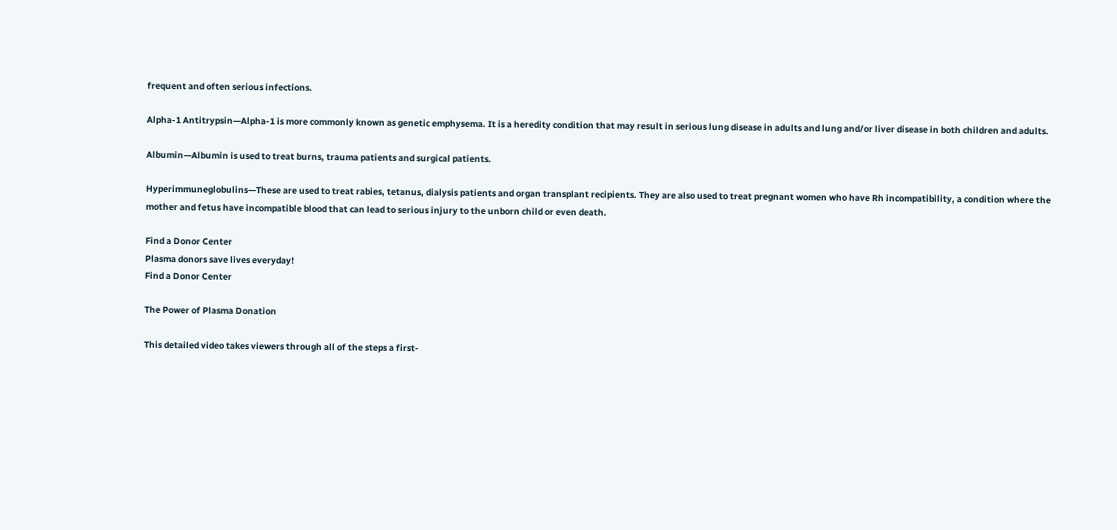frequent and often serious infections.

Alpha-1 Antitrypsin—Alpha-1 is more commonly known as genetic emphysema. It is a heredity condition that may result in serious lung disease in adults and lung and/or liver disease in both children and adults.

Albumin—Albumin is used to treat burns, trauma patients and surgical patients.

Hyperimmuneglobulins—These are used to treat rabies, tetanus, dialysis patients and organ transplant recipients. They are also used to treat pregnant women who have Rh incompatibility, a condition where the mother and fetus have incompatible blood that can lead to serious injury to the unborn child or even death.

Find a Donor Center
Plasma donors save lives everyday!
Find a Donor Center

The Power of Plasma Donation

This detailed video takes viewers through all of the steps a first-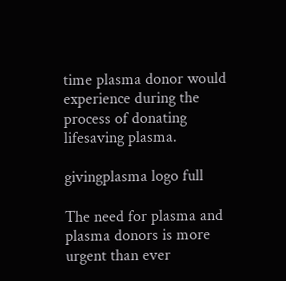time plasma donor would experience during the process of donating lifesaving plasma.

givingplasma logo full

The need for plasma and plasma donors is more urgent than ever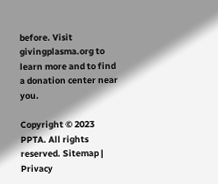before. Visit givingplasma.org to learn more and to find a donation center near you.

Copyright © 2023 PPTA. All rights reserved. Sitemap | Privacy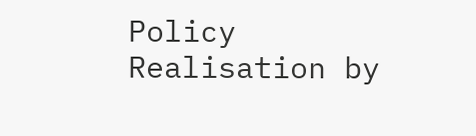Policy
Realisation by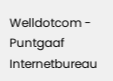Welldotcom - Puntgaaf Internetbureau